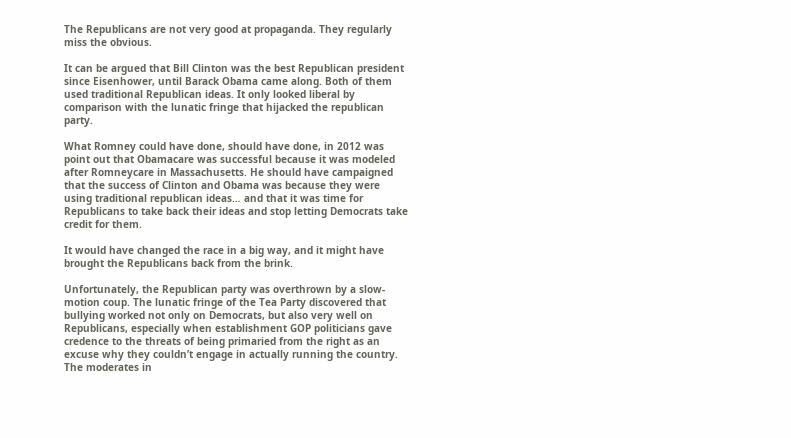The Republicans are not very good at propaganda. They regularly miss the obvious.

It can be argued that Bill Clinton was the best Republican president since Eisenhower, until Barack Obama came along. Both of them used traditional Republican ideas. It only looked liberal by comparison with the lunatic fringe that hijacked the republican party.

What Romney could have done, should have done, in 2012 was point out that Obamacare was successful because it was modeled after Romneycare in Massachusetts. He should have campaigned that the success of Clinton and Obama was because they were using traditional republican ideas… and that it was time for Republicans to take back their ideas and stop letting Democrats take credit for them.

It would have changed the race in a big way, and it might have brought the Republicans back from the brink.

Unfortunately, the Republican party was overthrown by a slow-motion coup. The lunatic fringe of the Tea Party discovered that bullying worked not only on Democrats, but also very well on Republicans, especially when establishment GOP politicians gave credence to the threats of being primaried from the right as an excuse why they couldn’t engage in actually running the country. The moderates in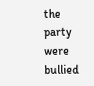the party were bullied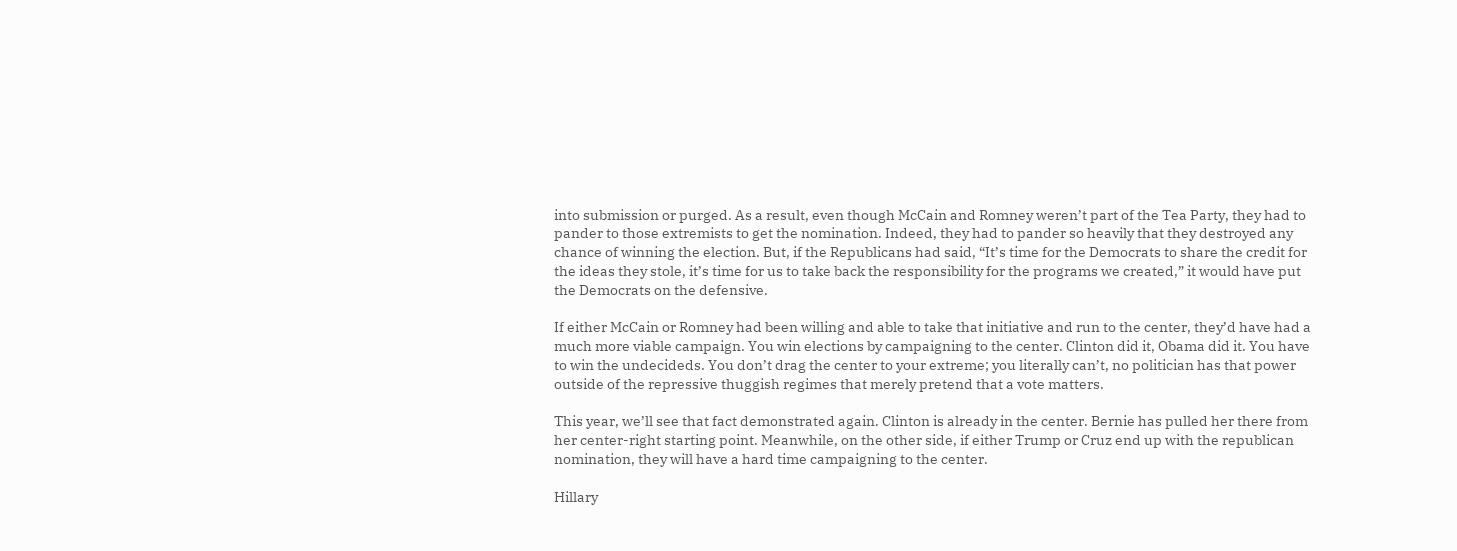into submission or purged. As a result, even though McCain and Romney weren’t part of the Tea Party, they had to pander to those extremists to get the nomination. Indeed, they had to pander so heavily that they destroyed any chance of winning the election. But, if the Republicans had said, “It’s time for the Democrats to share the credit for the ideas they stole, it’s time for us to take back the responsibility for the programs we created,” it would have put the Democrats on the defensive.

If either McCain or Romney had been willing and able to take that initiative and run to the center, they’d have had a much more viable campaign. You win elections by campaigning to the center. Clinton did it, Obama did it. You have to win the undecideds. You don’t drag the center to your extreme; you literally can’t, no politician has that power outside of the repressive thuggish regimes that merely pretend that a vote matters.

This year, we’ll see that fact demonstrated again. Clinton is already in the center. Bernie has pulled her there from her center-right starting point. Meanwhile, on the other side, if either Trump or Cruz end up with the republican nomination, they will have a hard time campaigning to the center.

Hillary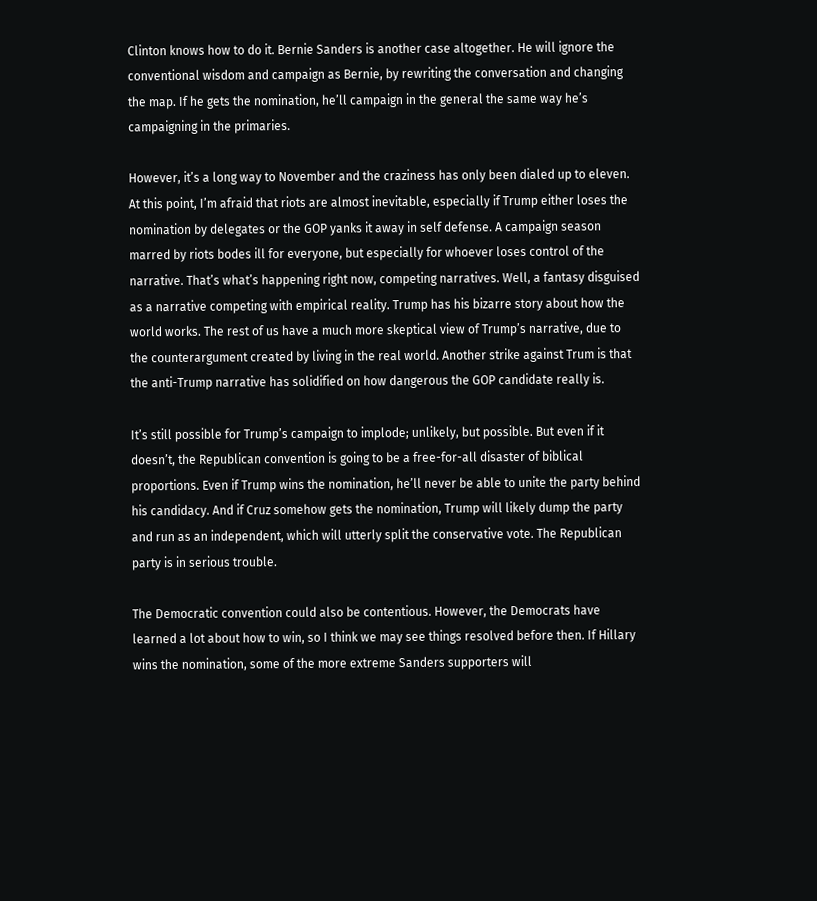Clinton knows how to do it. Bernie Sanders is another case altogether. He will ignore the conventional wisdom and campaign as Bernie, by rewriting the conversation and changing the map. If he gets the nomination, he’ll campaign in the general the same way he’s campaigning in the primaries.

However, it’s a long way to November and the craziness has only been dialed up to eleven. At this point, I’m afraid that riots are almost inevitable, especially if Trump either loses the nomination by delegates or the GOP yanks it away in self defense. A campaign season marred by riots bodes ill for everyone, but especially for whoever loses control of the narrative. That’s what’s happening right now, competing narratives. Well, a fantasy disguised as a narrative competing with empirical reality. Trump has his bizarre story about how the world works. The rest of us have a much more skeptical view of Trump’s narrative, due to the counterargument created by living in the real world. Another strike against Trum is that the anti-Trump narrative has solidified on how dangerous the GOP candidate really is.

It’s still possible for Trump’s campaign to implode; unlikely, but possible. But even if it doesn’t, the Republican convention is going to be a free-for-all disaster of biblical proportions. Even if Trump wins the nomination, he’ll never be able to unite the party behind his candidacy. And if Cruz somehow gets the nomination, Trump will likely dump the party and run as an independent, which will utterly split the conservative vote. The Republican party is in serious trouble.

The Democratic convention could also be contentious. However, the Democrats have learned a lot about how to win, so I think we may see things resolved before then. If Hillary wins the nomination, some of the more extreme Sanders supporters will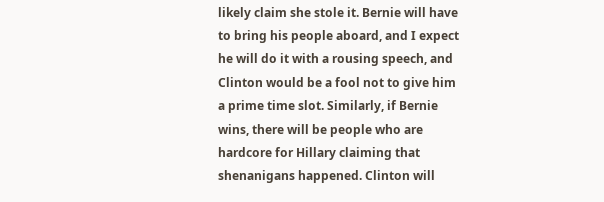likely claim she stole it. Bernie will have to bring his people aboard, and I expect he will do it with a rousing speech, and Clinton would be a fool not to give him a prime time slot. Similarly, if Bernie wins, there will be people who are hardcore for Hillary claiming that shenanigans happened. Clinton will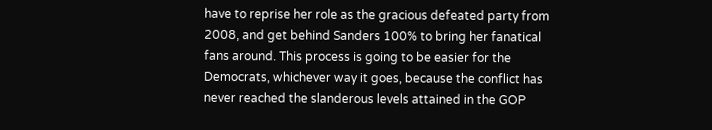have to reprise her role as the gracious defeated party from 2008, and get behind Sanders 100% to bring her fanatical fans around. This process is going to be easier for the Democrats, whichever way it goes, because the conflict has never reached the slanderous levels attained in the GOP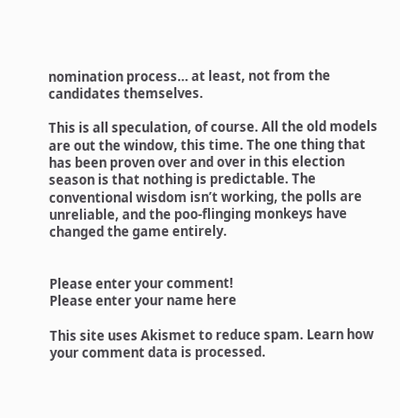nomination process… at least, not from the candidates themselves.

This is all speculation, of course. All the old models are out the window, this time. The one thing that has been proven over and over in this election season is that nothing is predictable. The conventional wisdom isn’t working, the polls are unreliable, and the poo-flinging monkeys have changed the game entirely.


Please enter your comment!
Please enter your name here

This site uses Akismet to reduce spam. Learn how your comment data is processed.